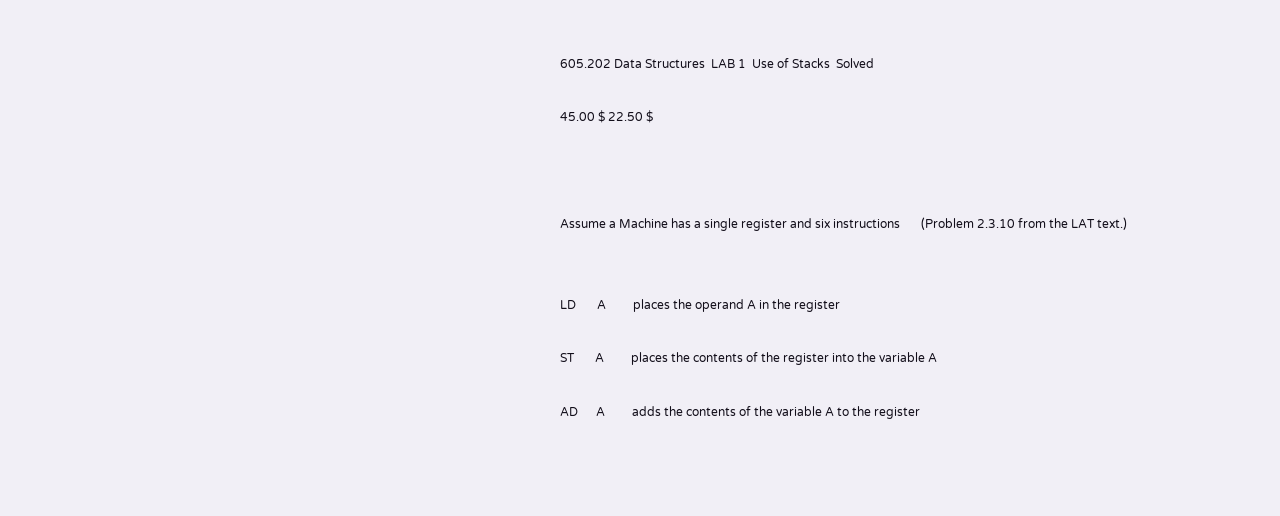605.202 Data Structures  LAB 1  Use of Stacks  Solved

45.00 $ 22.50 $



Assume a Machine has a single register and six instructions       (Problem 2.3.10 from the LAT text.)


LD       A         places the operand A in the register

ST       A         places the contents of the register into the variable A

AD      A         adds the contents of the variable A to the register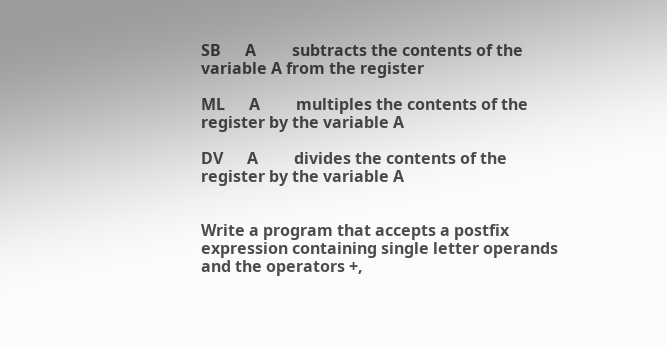SB      A         subtracts the contents of the variable A from the register

ML      A         multiples the contents of the register by the variable A

DV      A         divides the contents of the register by the variable A


Write a program that accepts a postfix expression containing single letter operands and the operators +,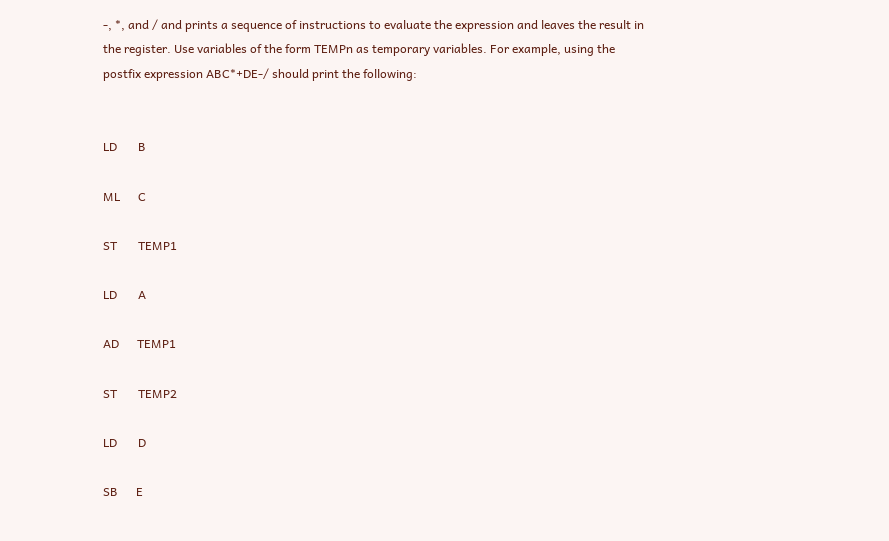-, *, and / and prints a sequence of instructions to evaluate the expression and leaves the result in the register. Use variables of the form TEMPn as temporary variables. For example, using the postfix expression ABC*+DE-/ should print the following:


LD       B

ML      C

ST       TEMP1

LD       A

AD      TEMP1

ST       TEMP2

LD       D

SB      E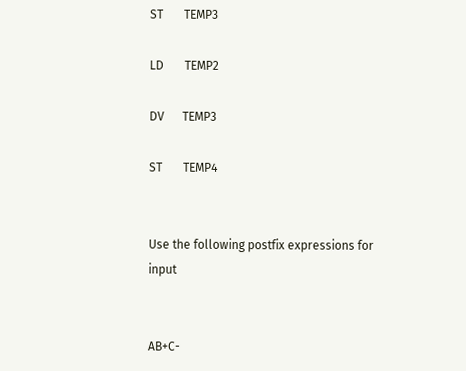ST       TEMP3

LD       TEMP2

DV      TEMP3

ST       TEMP4


Use the following postfix expressions for input


AB+C-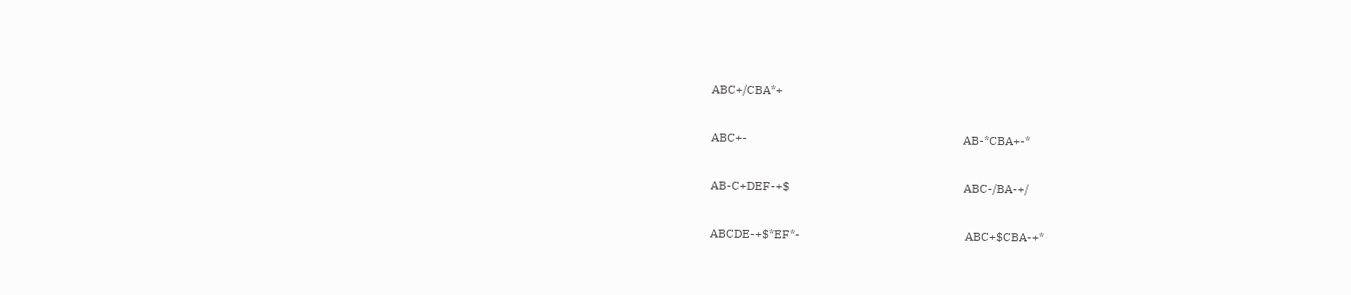ABC+/CBA*+

ABC+-                                                                        AB-*CBA+-*

AB-C+DEF-+$                                                          ABC-/BA-+/

ABCDE-+$*EF*-                                                       ABC+$CBA-+*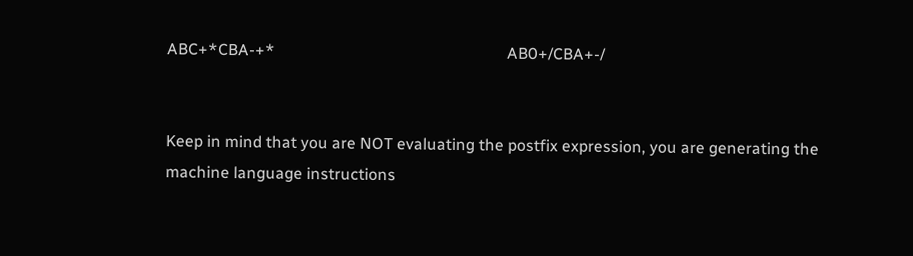ABC+*CBA-+*                                                          AB0+/CBA+-/


Keep in mind that you are NOT evaluating the postfix expression, you are generating the machine language instructions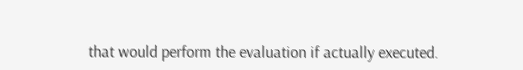that would perform the evaluation if actually executed.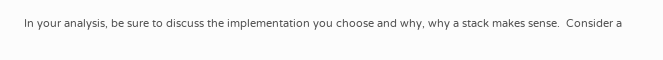In your analysis, be sure to discuss the implementation you choose and why, why a stack makes sense.  Consider a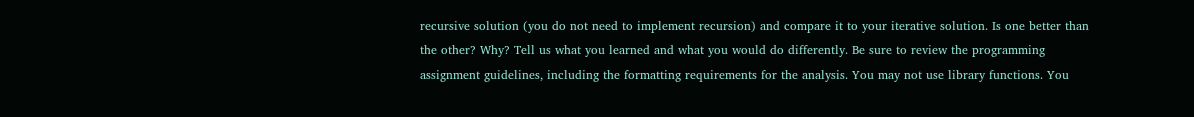recursive solution (you do not need to implement recursion) and compare it to your iterative solution. Is one better than the other? Why? Tell us what you learned and what you would do differently. Be sure to review the programming assignment guidelines, including the formatting requirements for the analysis. You may not use library functions. You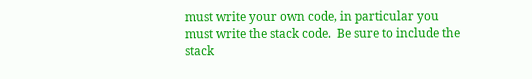must write your own code, in particular you must write the stack code.  Be sure to include the stack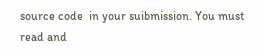source code  in your suibmission. You must read and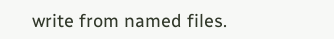write from named files.